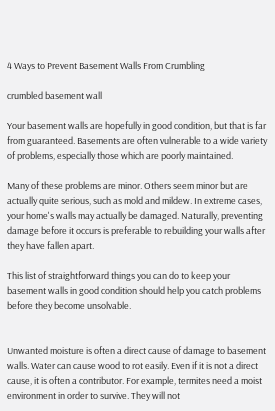4 Ways to Prevent Basement Walls From Crumbling

crumbled basement wall

Your basement walls are hopefully in good condition, but that is far from guaranteed. Basements are often vulnerable to a wide variety of problems, especially those which are poorly maintained.

Many of these problems are minor. Others seem minor but are actually quite serious, such as mold and mildew. In extreme cases, your home's walls may actually be damaged. Naturally, preventing damage before it occurs is preferable to rebuilding your walls after they have fallen apart.

This list of straightforward things you can do to keep your basement walls in good condition should help you catch problems before they become unsolvable.


Unwanted moisture is often a direct cause of damage to basement walls. Water can cause wood to rot easily. Even if it is not a direct cause, it is often a contributor. For example, termites need a moist environment in order to survive. They will not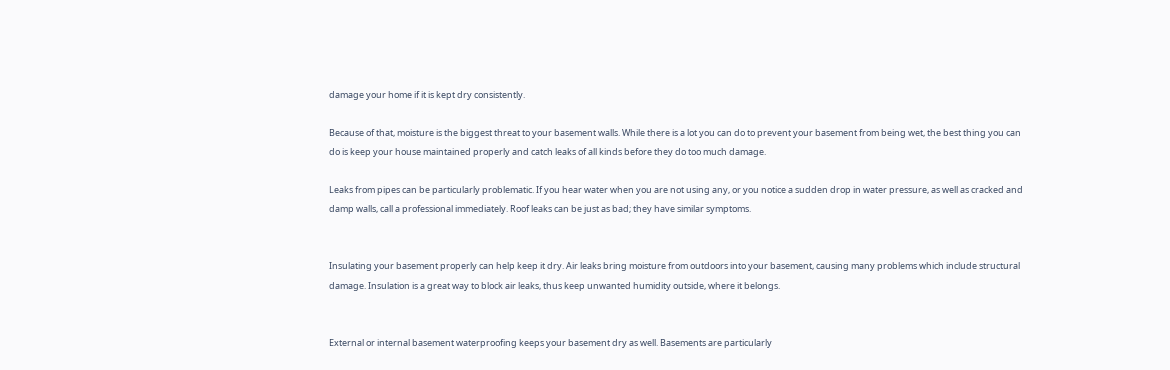damage your home if it is kept dry consistently.

Because of that, moisture is the biggest threat to your basement walls. While there is a lot you can do to prevent your basement from being wet, the best thing you can do is keep your house maintained properly and catch leaks of all kinds before they do too much damage.

Leaks from pipes can be particularly problematic. If you hear water when you are not using any, or you notice a sudden drop in water pressure, as well as cracked and damp walls, call a professional immediately. Roof leaks can be just as bad; they have similar symptoms.


Insulating your basement properly can help keep it dry. Air leaks bring moisture from outdoors into your basement, causing many problems which include structural damage. Insulation is a great way to block air leaks, thus keep unwanted humidity outside, where it belongs.


External or internal basement waterproofing keeps your basement dry as well. Basements are particularly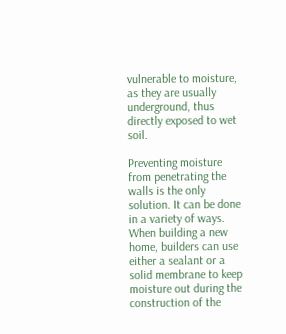vulnerable to moisture, as they are usually underground, thus directly exposed to wet soil.

Preventing moisture from penetrating the walls is the only solution. It can be done in a variety of ways. When building a new home, builders can use either a sealant or a solid membrane to keep moisture out during the construction of the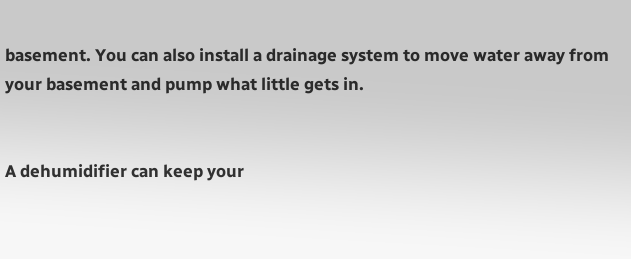basement. You can also install a drainage system to move water away from your basement and pump what little gets in.


A dehumidifier can keep your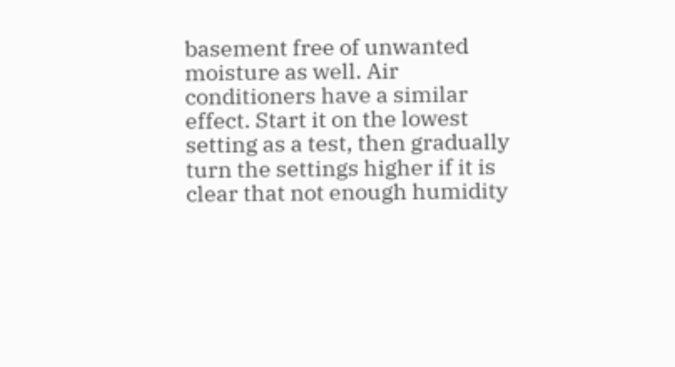basement free of unwanted moisture as well. Air conditioners have a similar effect. Start it on the lowest setting as a test, then gradually turn the settings higher if it is clear that not enough humidity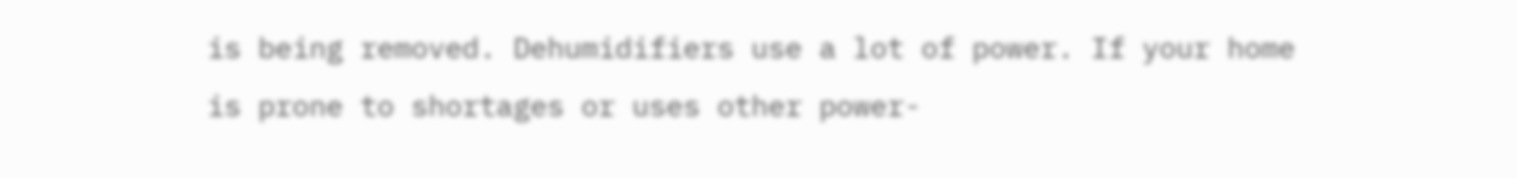is being removed. Dehumidifiers use a lot of power. If your home is prone to shortages or uses other power-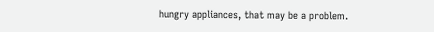hungry appliances, that may be a problem.